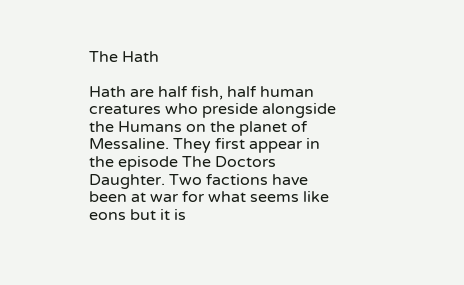The Hath

Hath are half fish, half human creatures who preside alongside the Humans on the planet of Messaline. They first appear in the episode The Doctors Daughter. Two factions have been at war for what seems like eons but it is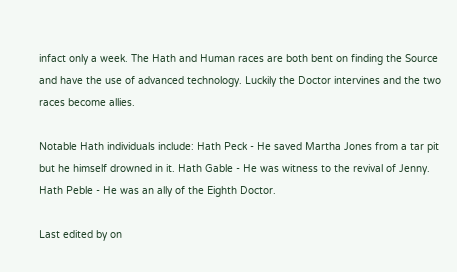infact only a week. The Hath and Human races are both bent on finding the Source and have the use of advanced technology. Luckily the Doctor intervines and the two races become allies.

Notable Hath individuals include: Hath Peck - He saved Martha Jones from a tar pit but he himself drowned in it. Hath Gable - He was witness to the revival of Jenny. Hath Peble - He was an ally of the Eighth Doctor.

Last edited by on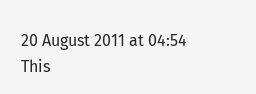20 August 2011 at 04:54
This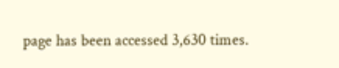page has been accessed 3,630 times.